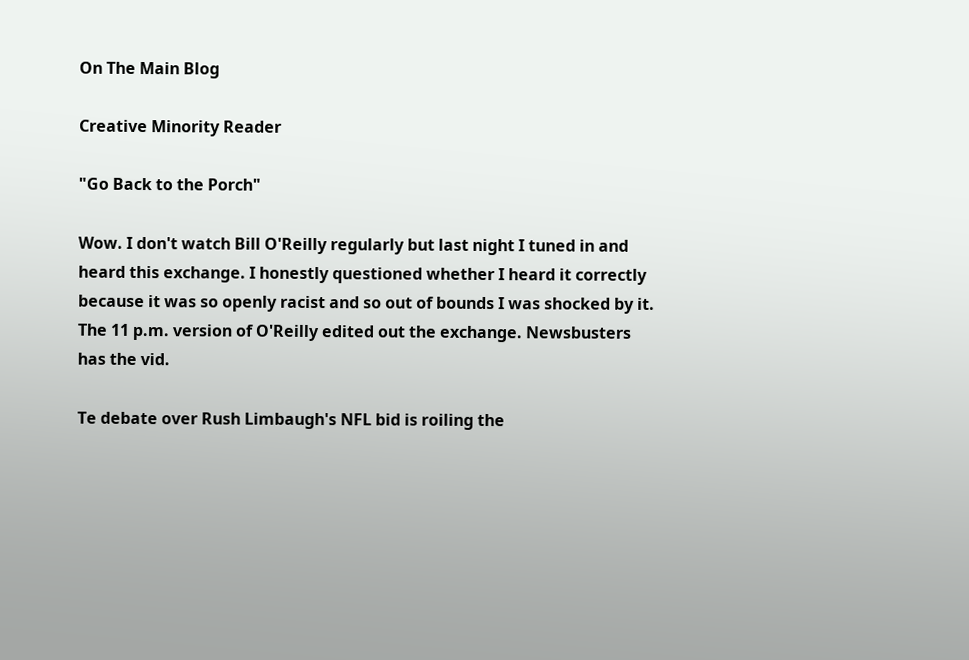On The Main Blog

Creative Minority Reader

"Go Back to the Porch"

Wow. I don't watch Bill O'Reilly regularly but last night I tuned in and heard this exchange. I honestly questioned whether I heard it correctly because it was so openly racist and so out of bounds I was shocked by it. The 11 p.m. version of O'Reilly edited out the exchange. Newsbusters has the vid.

Te debate over Rush Limbaugh's NFL bid is roiling the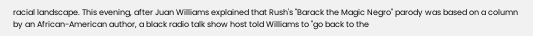racial landscape. This evening, after Juan Williams explained that Rush's "Barack the Magic Negro" parody was based on a column by an African-American author, a black radio talk show host told Williams to "go back to the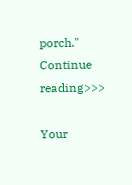porch."
Continue reading>>>

Your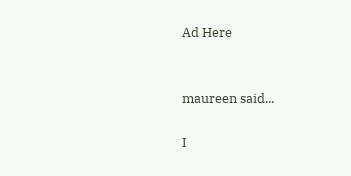Ad Here


maureen said...

I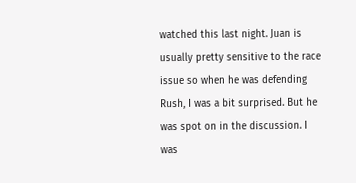watched this last night. Juan is usually pretty sensitive to the race issue so when he was defending Rush, I was a bit surprised. But he was spot on in the discussion. I was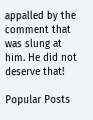appalled by the comment that was slung at him. He did not deserve that!

Popular Posts